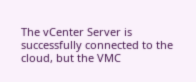The vCenter Server is successfully connected to the cloud, but the VMC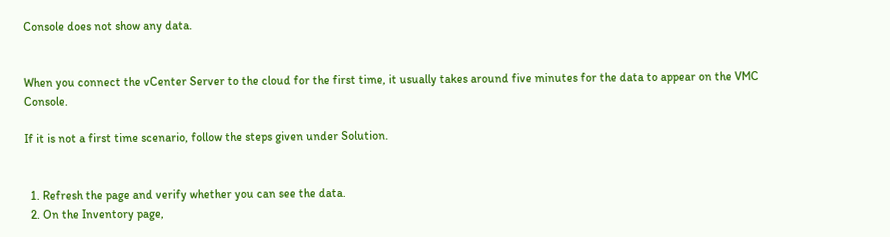Console does not show any data.


When you connect the vCenter Server to the cloud for the first time, it usually takes around five minutes for the data to appear on the VMC Console.

If it is not a first time scenario, follow the steps given under Solution.


  1. Refresh the page and verify whether you can see the data.
  2. On the Inventory page,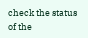check the status of the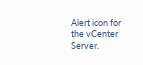Alert icon for the vCenter Server.